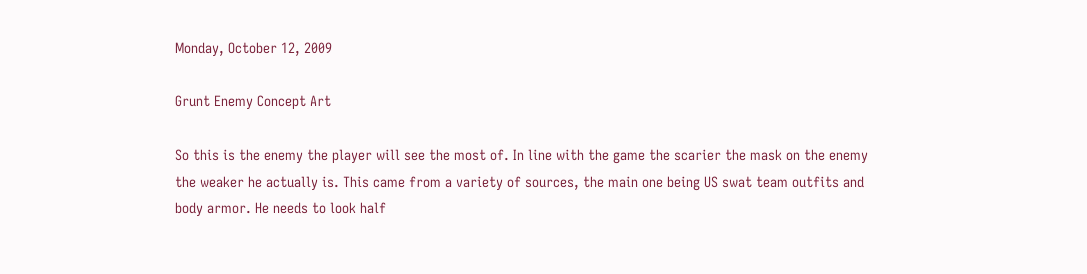Monday, October 12, 2009

Grunt Enemy Concept Art

So this is the enemy the player will see the most of. In line with the game the scarier the mask on the enemy the weaker he actually is. This came from a variety of sources, the main one being US swat team outfits and body armor. He needs to look half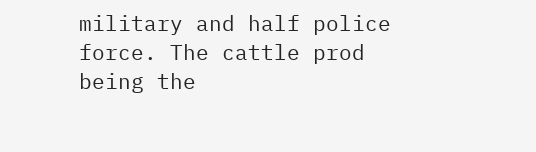military and half police force. The cattle prod being the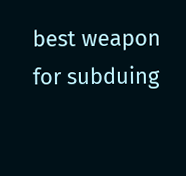best weapon for subduing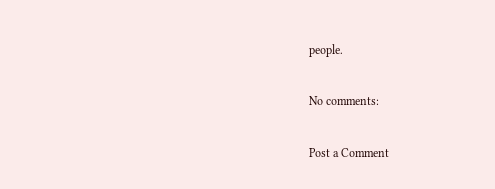people.

No comments:

Post a Comment